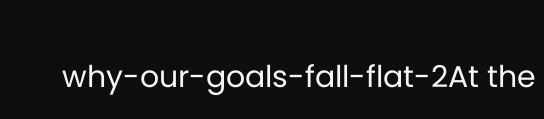why-our-goals-fall-flat-2At the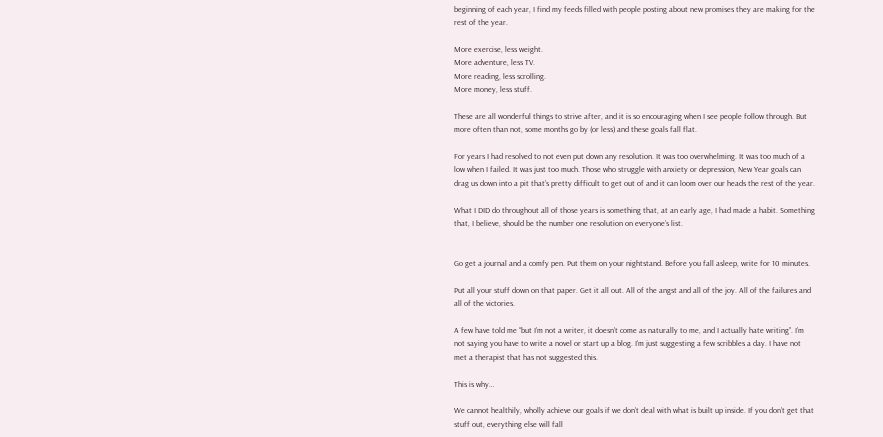beginning of each year, I find my feeds filled with people posting about new promises they are making for the rest of the year.

More exercise, less weight.
More adventure, less TV.
More reading, less scrolling.
More money, less stuff.

These are all wonderful things to strive after, and it is so encouraging when I see people follow through. But more often than not, some months go by (or less) and these goals fall flat.

For years I had resolved to not even put down any resolution. It was too overwhelming. It was too much of a low when I failed. It was just too much. Those who struggle with anxiety or depression, New Year goals can drag us down into a pit that’s pretty difficult to get out of and it can loom over our heads the rest of the year.

What I DID do throughout all of those years is something that, at an early age, I had made a habit. Something that, I believe, should be the number one resolution on everyone’s list.


Go get a journal and a comfy pen. Put them on your nightstand. Before you fall asleep, write for 10 minutes.

Put all your stuff down on that paper. Get it all out. All of the angst and all of the joy. All of the failures and all of the victories.

A few have told me “but I’m not a writer, it doesn’t come as naturally to me, and I actually hate writing”. I’m not saying you have to write a novel or start up a blog. I’m just suggesting a few scribbles a day. I have not met a therapist that has not suggested this.

This is why…

We cannot healthily, wholly achieve our goals if we don’t deal with what is built up inside. If you don’t get that stuff out, everything else will fall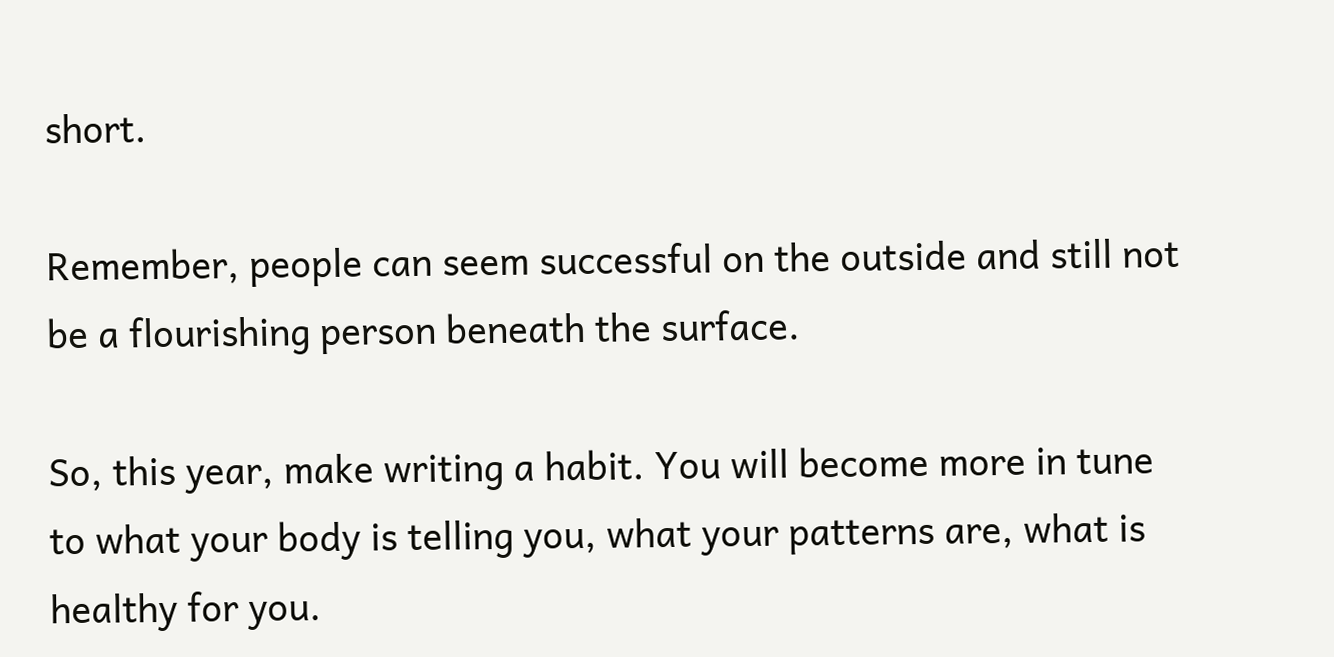short.

Remember, people can seem successful on the outside and still not be a flourishing person beneath the surface.

So, this year, make writing a habit. You will become more in tune to what your body is telling you, what your patterns are, what is healthy for you.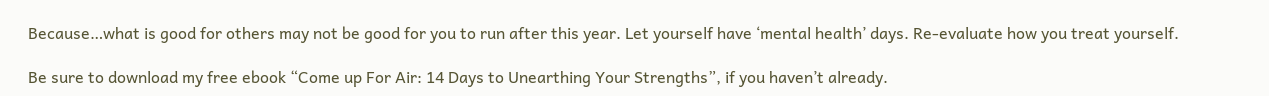Because…what is good for others may not be good for you to run after this year. Let yourself have ‘mental health’ days. Re-evaluate how you treat yourself.

Be sure to download my free ebook “Come up For Air: 14 Days to Unearthing Your Strengths”, if you haven’t already.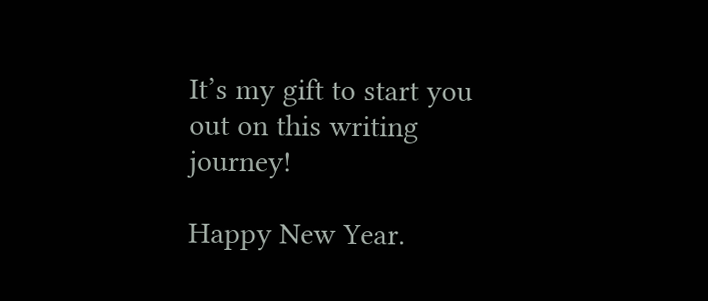It’s my gift to start you out on this writing journey!

Happy New Year.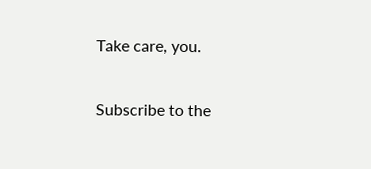Take care, you.

Subscribe to the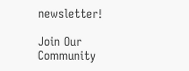newsletter!

Join Our Community